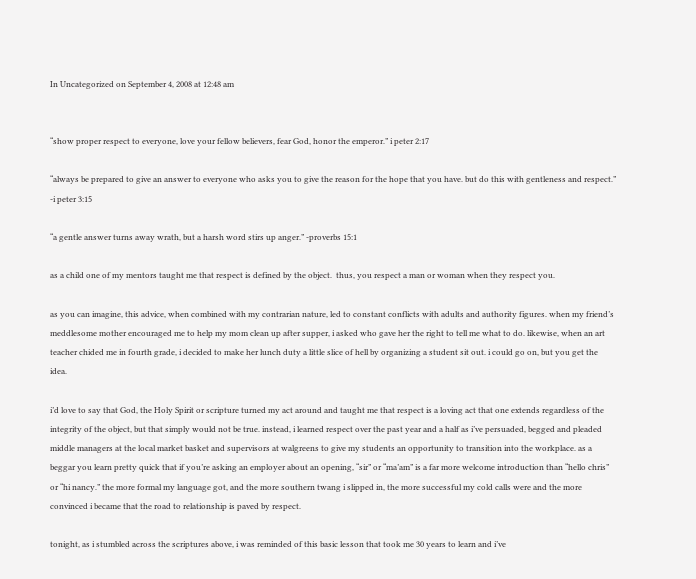In Uncategorized on September 4, 2008 at 12:48 am


“show proper respect to everyone, love your fellow believers, fear God, honor the emperor.” i peter 2:17

“always be prepared to give an answer to everyone who asks you to give the reason for the hope that you have. but do this with gentleness and respect.” -i peter 3:15

“a gentle answer turns away wrath, but a harsh word stirs up anger.” -proverbs 15:1

as a child one of my mentors taught me that respect is defined by the object.  thus, you respect a man or woman when they respect you.

as you can imagine, this advice, when combined with my contrarian nature, led to constant conflicts with adults and authority figures. when my friend’s meddlesome mother encouraged me to help my mom clean up after supper, i asked who gave her the right to tell me what to do. likewise, when an art teacher chided me in fourth grade, i decided to make her lunch duty a little slice of hell by organizing a student sit out. i could go on, but you get the idea.

i’d love to say that God, the Holy Spirit or scripture turned my act around and taught me that respect is a loving act that one extends regardless of the integrity of the object, but that simply would not be true. instead, i learned respect over the past year and a half as i’ve persuaded, begged and pleaded middle managers at the local market basket and supervisors at walgreens to give my students an opportunity to transition into the workplace. as a beggar you learn pretty quick that if you’re asking an employer about an opening, “sir” or “ma’am” is a far more welcome introduction than “hello chris” or “hi nancy.” the more formal my language got, and the more southern twang i slipped in, the more successful my cold calls were and the more convinced i became that the road to relationship is paved by respect.

tonight, as i stumbled across the scriptures above, i was reminded of this basic lesson that took me 30 years to learn and i’ve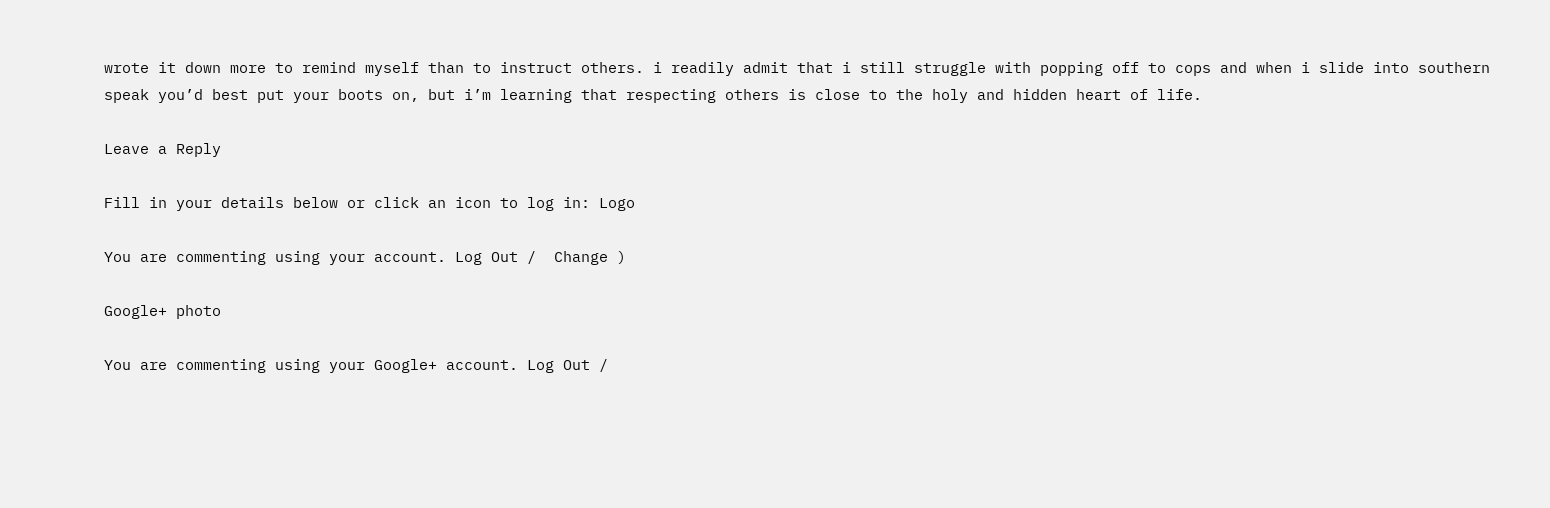wrote it down more to remind myself than to instruct others. i readily admit that i still struggle with popping off to cops and when i slide into southern speak you’d best put your boots on, but i’m learning that respecting others is close to the holy and hidden heart of life.

Leave a Reply

Fill in your details below or click an icon to log in: Logo

You are commenting using your account. Log Out /  Change )

Google+ photo

You are commenting using your Google+ account. Log Out /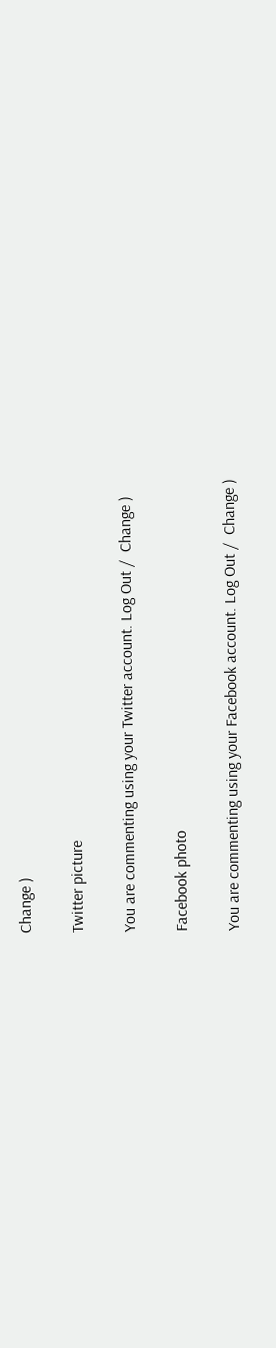Change )

Twitter picture

You are commenting using your Twitter account. Log Out /  Change )

Facebook photo

You are commenting using your Facebook account. Log Out /  Change )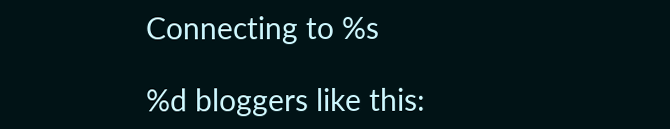Connecting to %s

%d bloggers like this: